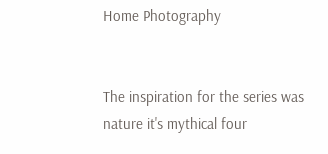Home Photography


The inspiration for the series was nature it's mythical four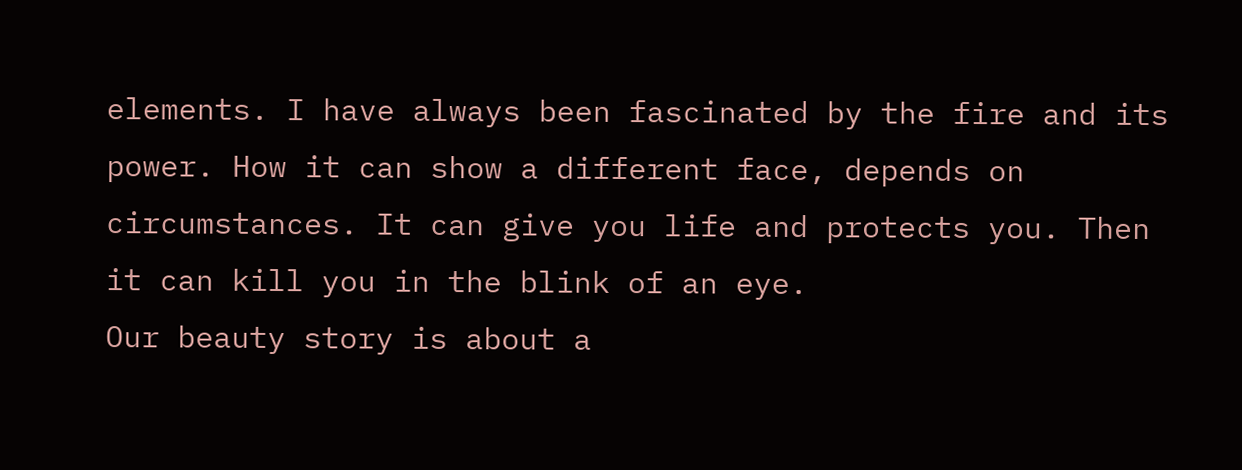elements. I have always been fascinated by the fire and its power. How it can show a different face, depends on circumstances. It can give you life and protects you. Then it can kill you in the blink of an eye.
Our beauty story is about a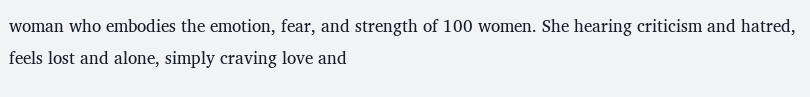woman who embodies the emotion, fear, and strength of 100 women. She hearing criticism and hatred, feels lost and alone, simply craving love and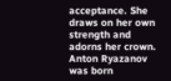acceptance. She draws on her own strength and adorns her crown.
Anton Ryazanov was born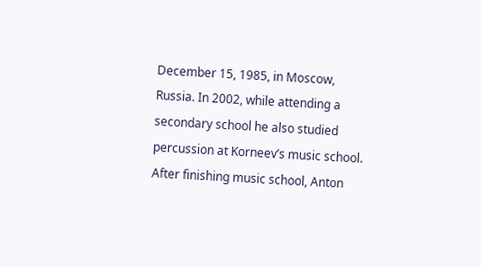December 15, 1985, in Moscow, Russia. In 2002, while attending a secondary school he also studied percussion at Korneev’s music school. After finishing music school, Anton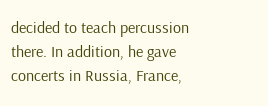decided to teach percussion there. In addition, he gave concerts in Russia, France,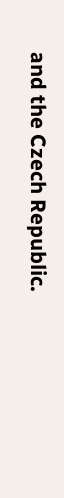and the Czech Republic.